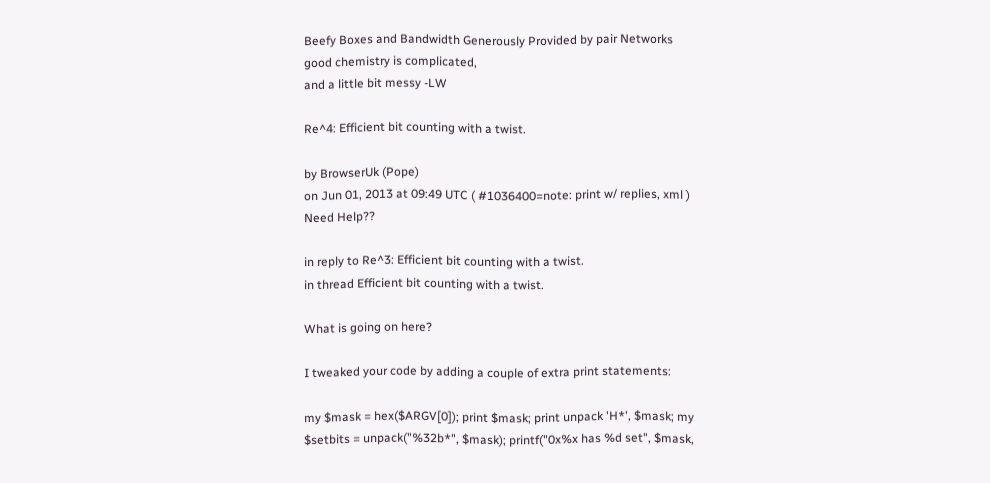Beefy Boxes and Bandwidth Generously Provided by pair Networks
good chemistry is complicated,
and a little bit messy -LW

Re^4: Efficient bit counting with a twist.

by BrowserUk (Pope)
on Jun 01, 2013 at 09:49 UTC ( #1036400=note: print w/ replies, xml ) Need Help??

in reply to Re^3: Efficient bit counting with a twist.
in thread Efficient bit counting with a twist.

What is going on here?

I tweaked your code by adding a couple of extra print statements:

my $mask = hex($ARGV[0]); print $mask; print unpack 'H*', $mask; my $setbits = unpack("%32b*", $mask); printf("0x%x has %d set", $mask,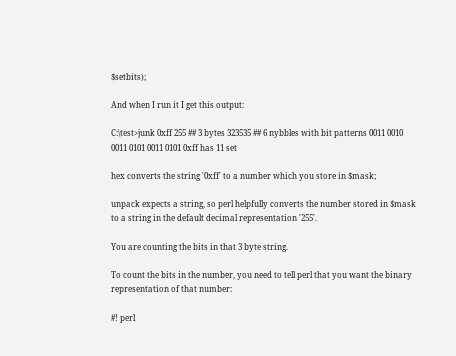$setbits);

And when I run it I get this output:

C:\test>junk 0xff 255 ## 3 bytes 323535 ## 6 nybbles with bit patterns 0011 0010 0011 0101 0011 0101 0xff has 11 set

hex converts the string '0xff' to a number which you store in $mask;

unpack expects a string, so perl helpfully converts the number stored in $mask to a string in the default decimal representation '255'.

You are counting the bits in that 3 byte string.

To count the bits in the number, you need to tell perl that you want the binary representation of that number:

#! perl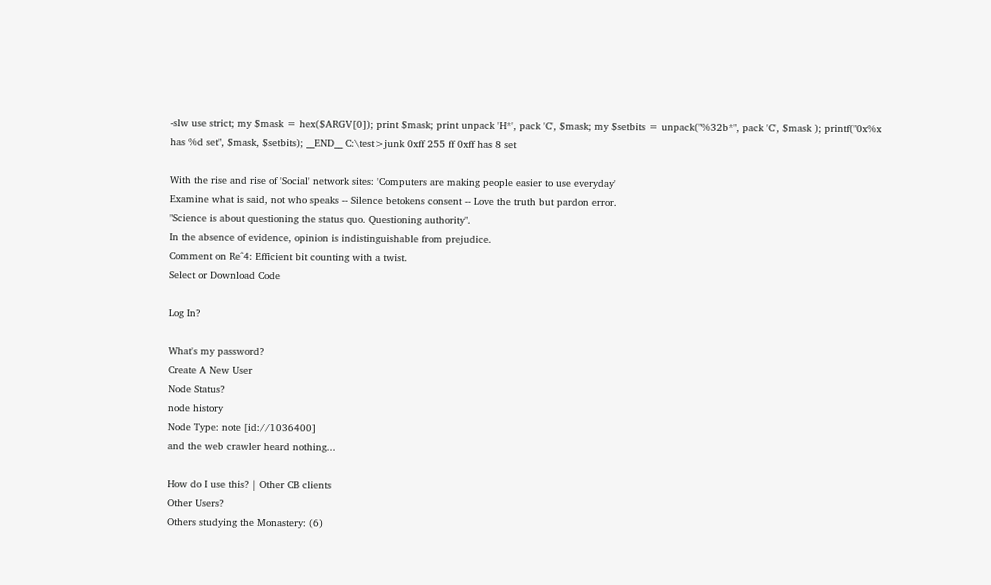-slw use strict; my $mask = hex($ARGV[0]); print $mask; print unpack 'H*', pack 'C', $mask; my $setbits = unpack("%32b*", pack 'C', $mask ); printf("0x%x has %d set", $mask, $setbits); __END__ C:\test>junk 0xff 255 ff 0xff has 8 set

With the rise and rise of 'Social' network sites: 'Computers are making people easier to use everyday'
Examine what is said, not who speaks -- Silence betokens consent -- Love the truth but pardon error.
"Science is about questioning the status quo. Questioning authority".
In the absence of evidence, opinion is indistinguishable from prejudice.
Comment on Re^4: Efficient bit counting with a twist.
Select or Download Code

Log In?

What's my password?
Create A New User
Node Status?
node history
Node Type: note [id://1036400]
and the web crawler heard nothing...

How do I use this? | Other CB clients
Other Users?
Others studying the Monastery: (6)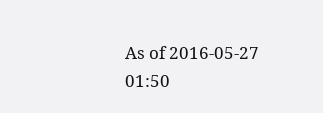As of 2016-05-27 01:50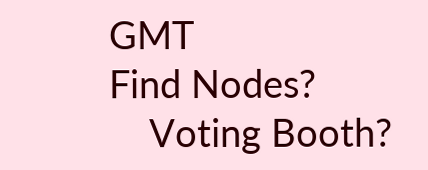GMT
Find Nodes?
    Voting Booth?